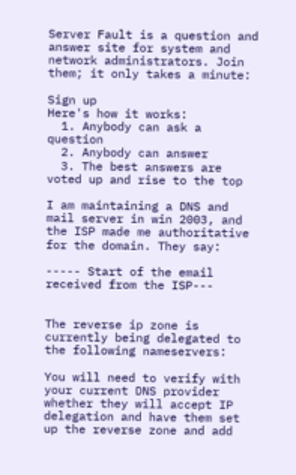Server Fault is a question and answer site for system and network administrators. Join them; it only takes a minute:

Sign up
Here's how it works:
  1. Anybody can ask a question
  2. Anybody can answer
  3. The best answers are voted up and rise to the top

I am maintaining a DNS and mail server in win 2003, and the ISP made me authoritative for the domain. They say:

----- Start of the email received from the ISP---


The reverse ip zone is currently being delegated to the following nameservers:

You will need to verify with your current DNS provider whether they will accept IP delegation and have them set up the reverse zone and add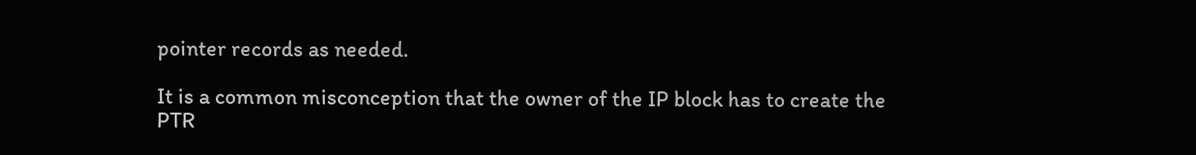pointer records as needed.

It is a common misconception that the owner of the IP block has to create the PTR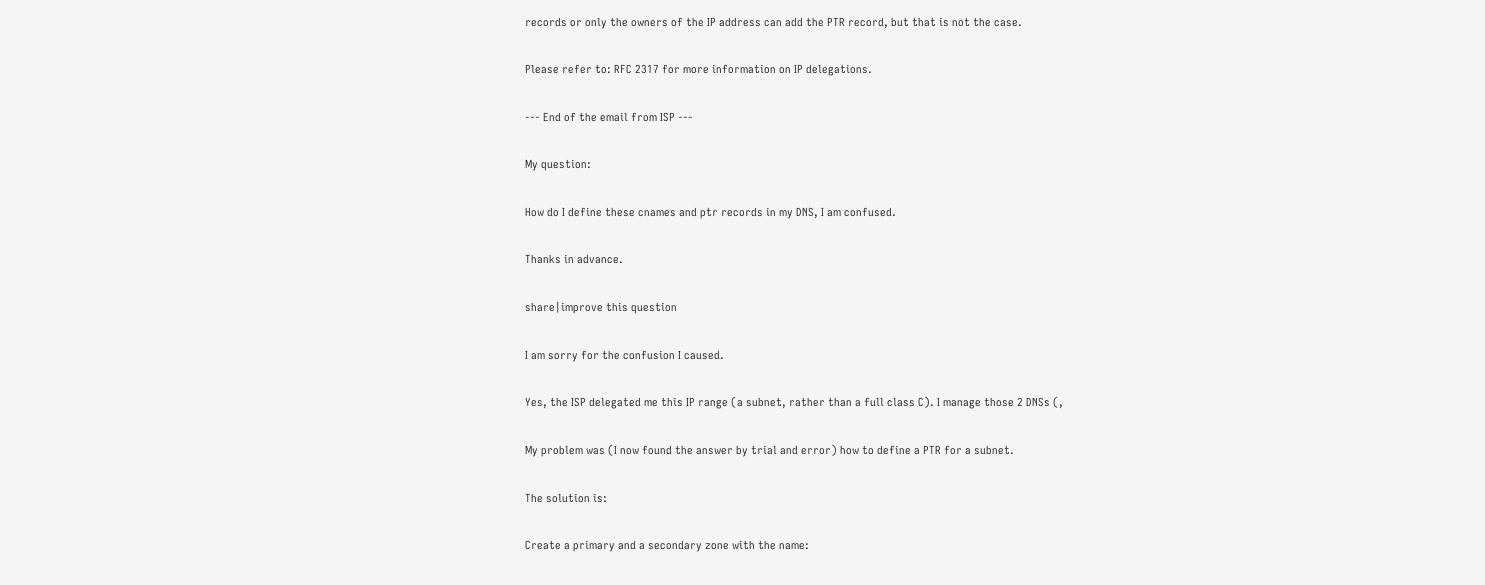records or only the owners of the IP address can add the PTR record, but that is not the case.

Please refer to: RFC 2317 for more information on IP delegations.

--- End of the email from ISP ---

My question:

How do I define these cnames and ptr records in my DNS, I am confused.

Thanks in advance.

share|improve this question

I am sorry for the confusion I caused.

Yes, the ISP delegated me this IP range (a subnet, rather than a full class C). I manage those 2 DNSs (,

My problem was (I now found the answer by trial and error) how to define a PTR for a subnet.

The solution is:

Create a primary and a secondary zone with the name: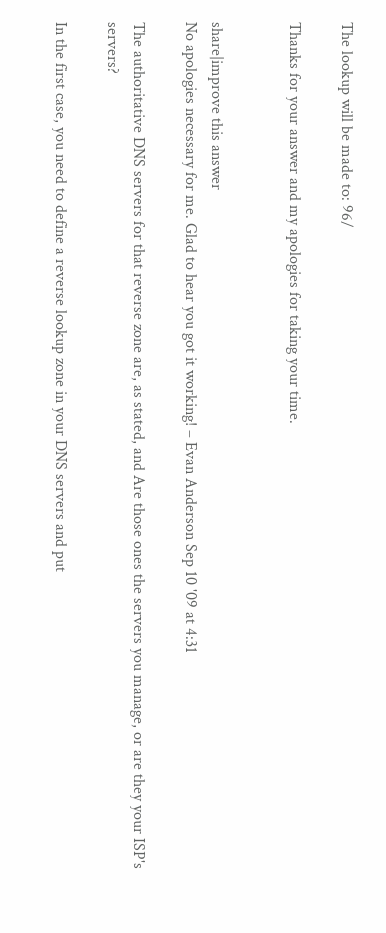The lookup will be made to: 96/

Thanks for your answer and my apologies for taking your time.


share|improve this answer
No apologies necessary for me. Glad to hear you got it working! – Evan Anderson Sep 10 '09 at 4:31

The authoritative DNS servers for that reverse zone are, as stated, and Are those ones the servers you manage, or are they your ISP's servers?

In the first case, you need to define a reverse lookup zone in your DNS servers and put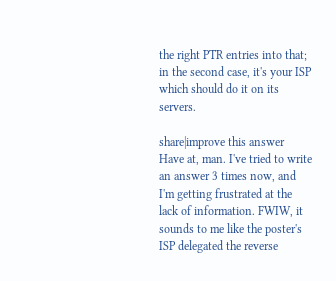the right PTR entries into that; in the second case, it's your ISP which should do it on its servers.

share|improve this answer
Have at, man. I've tried to write an answer 3 times now, and I'm getting frustrated at the lack of information. FWIW, it sounds to me like the poster's ISP delegated the reverse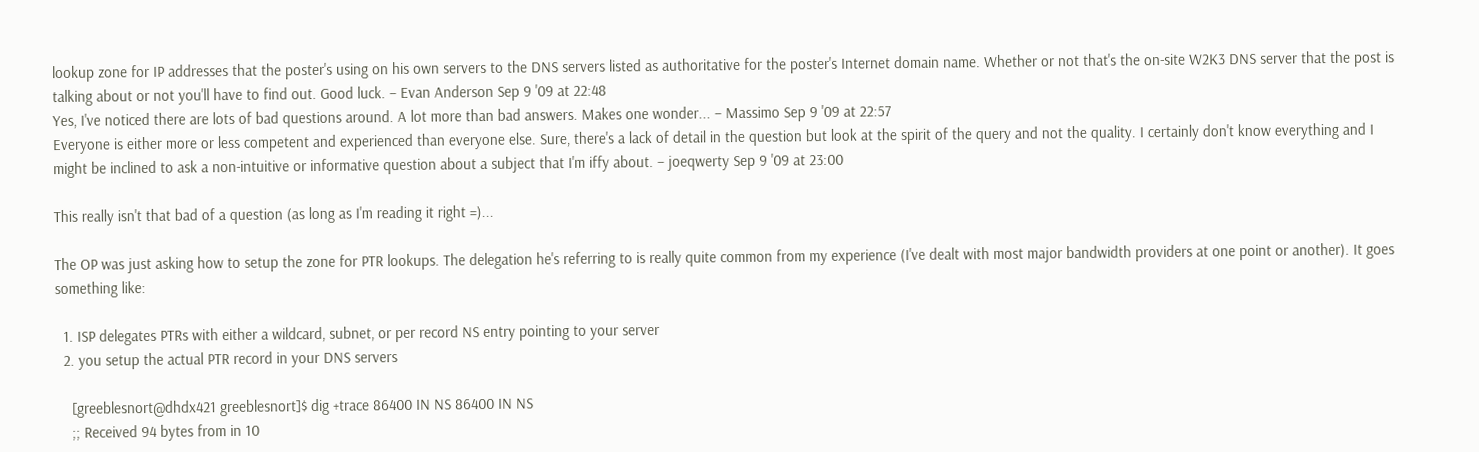lookup zone for IP addresses that the poster's using on his own servers to the DNS servers listed as authoritative for the poster's Internet domain name. Whether or not that's the on-site W2K3 DNS server that the post is talking about or not you'll have to find out. Good luck. – Evan Anderson Sep 9 '09 at 22:48
Yes, I've noticed there are lots of bad questions around. A lot more than bad answers. Makes one wonder... – Massimo Sep 9 '09 at 22:57
Everyone is either more or less competent and experienced than everyone else. Sure, there's a lack of detail in the question but look at the spirit of the query and not the quality. I certainly don't know everything and I might be inclined to ask a non-intuitive or informative question about a subject that I'm iffy about. – joeqwerty Sep 9 '09 at 23:00

This really isn't that bad of a question (as long as I'm reading it right =)...

The OP was just asking how to setup the zone for PTR lookups. The delegation he's referring to is really quite common from my experience (I've dealt with most major bandwidth providers at one point or another). It goes something like:

  1. ISP delegates PTRs with either a wildcard, subnet, or per record NS entry pointing to your server
  2. you setup the actual PTR record in your DNS servers

    [greeblesnort@dhdx421 greeblesnort]$ dig +trace 86400 IN NS 86400 IN NS
    ;; Received 94 bytes from in 10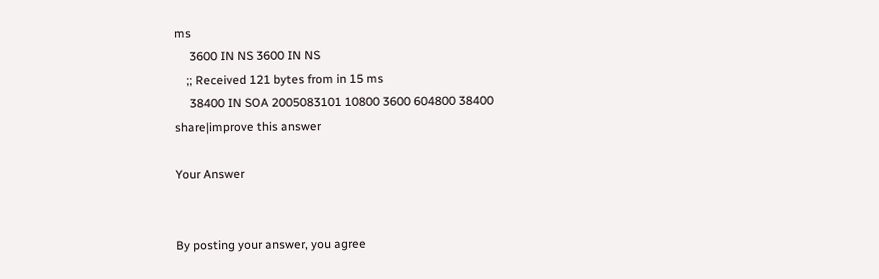ms
     3600 IN NS 3600 IN NS
    ;; Received 121 bytes from in 15 ms
     38400 IN SOA 2005083101 10800 3600 604800 38400
share|improve this answer

Your Answer


By posting your answer, you agree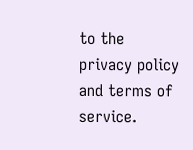to the privacy policy and terms of service.